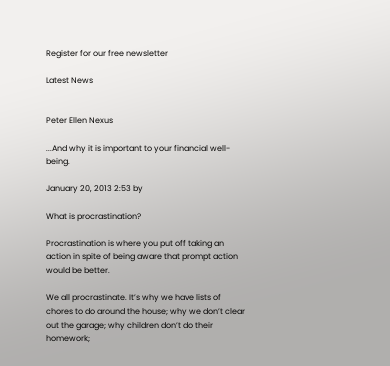Register for our free newsletter

Latest News


Peter Ellen Nexus

...And why it is important to your financial well-being.

January 20, 2013 2:53 by

What is procrastination?

Procrastination is where you put off taking an action in spite of being aware that prompt action would be better.

We all procrastinate. It’s why we have lists of chores to do around the house; why we don’t clear out the garage; why children don’t do their homework;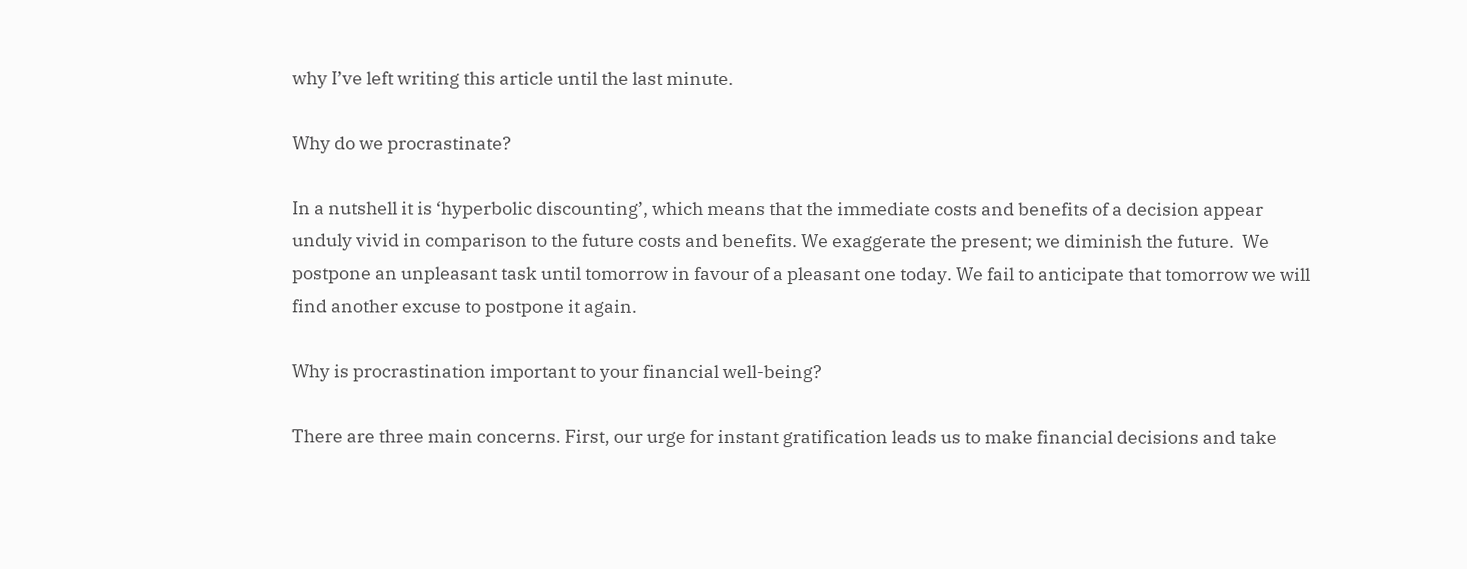why I’ve left writing this article until the last minute.

Why do we procrastinate?

In a nutshell it is ‘hyperbolic discounting’, which means that the immediate costs and benefits of a decision appear unduly vivid in comparison to the future costs and benefits. We exaggerate the present; we diminish the future.  We postpone an unpleasant task until tomorrow in favour of a pleasant one today. We fail to anticipate that tomorrow we will find another excuse to postpone it again.

Why is procrastination important to your financial well-being?

There are three main concerns. First, our urge for instant gratification leads us to make financial decisions and take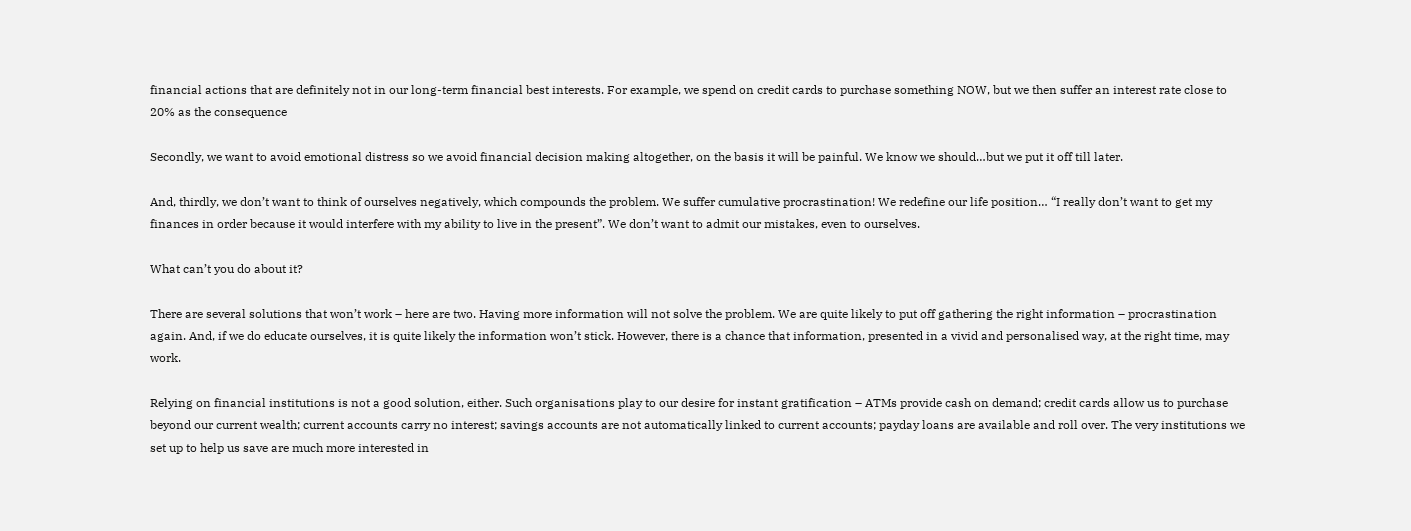financial actions that are definitely not in our long-term financial best interests. For example, we spend on credit cards to purchase something NOW, but we then suffer an interest rate close to 20% as the consequence

Secondly, we want to avoid emotional distress so we avoid financial decision making altogether, on the basis it will be painful. We know we should…but we put it off till later.

And, thirdly, we don’t want to think of ourselves negatively, which compounds the problem. We suffer cumulative procrastination! We redefine our life position… “I really don’t want to get my finances in order because it would interfere with my ability to live in the present”. We don’t want to admit our mistakes, even to ourselves.

What can’t you do about it?

There are several solutions that won’t work – here are two. Having more information will not solve the problem. We are quite likely to put off gathering the right information – procrastination again. And, if we do educate ourselves, it is quite likely the information won’t stick. However, there is a chance that information, presented in a vivid and personalised way, at the right time, may work.

Relying on financial institutions is not a good solution, either. Such organisations play to our desire for instant gratification – ATMs provide cash on demand; credit cards allow us to purchase beyond our current wealth; current accounts carry no interest; savings accounts are not automatically linked to current accounts; payday loans are available and roll over. The very institutions we set up to help us save are much more interested in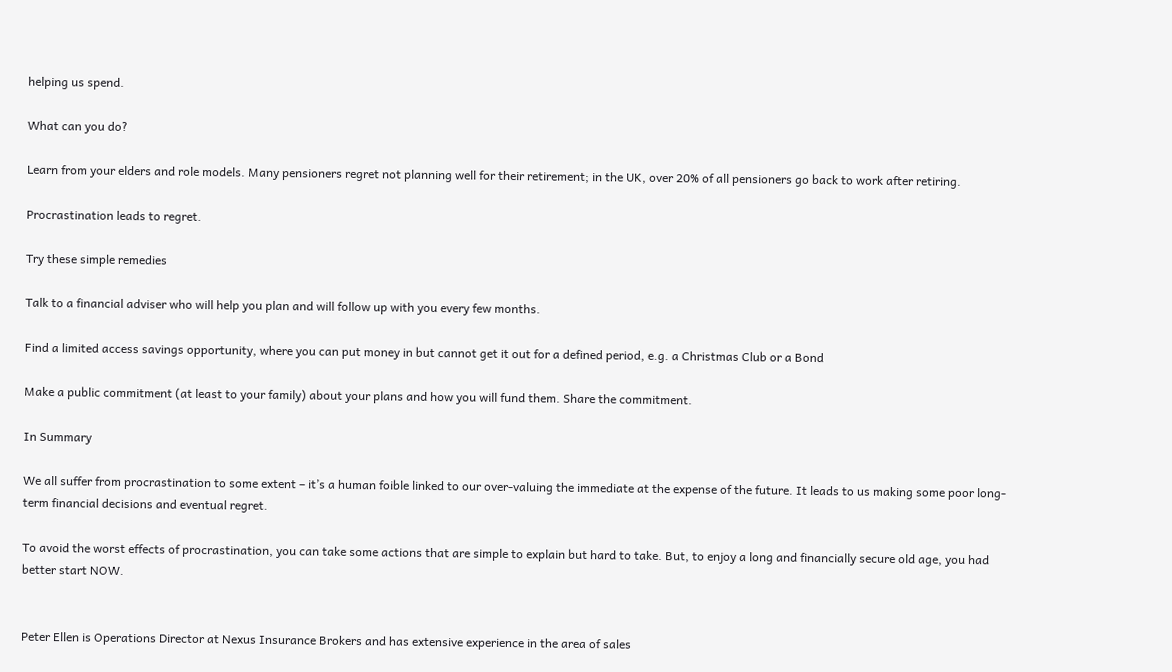helping us spend.

What can you do?

Learn from your elders and role models. Many pensioners regret not planning well for their retirement; in the UK, over 20% of all pensioners go back to work after retiring.

Procrastination leads to regret.

Try these simple remedies

Talk to a financial adviser who will help you plan and will follow up with you every few months.

Find a limited access savings opportunity, where you can put money in but cannot get it out for a defined period, e.g. a Christmas Club or a Bond

Make a public commitment (at least to your family) about your plans and how you will fund them. Share the commitment.

In Summary

We all suffer from procrastination to some extent – it’s a human foible linked to our over-valuing the immediate at the expense of the future. It leads to us making some poor long-term financial decisions and eventual regret.

To avoid the worst effects of procrastination, you can take some actions that are simple to explain but hard to take. But, to enjoy a long and financially secure old age, you had better start NOW.


Peter Ellen is Operations Director at Nexus Insurance Brokers and has extensive experience in the area of sales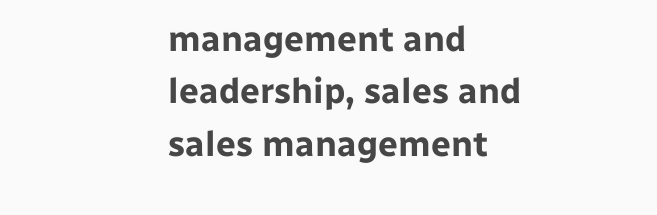management and leadership, sales and sales management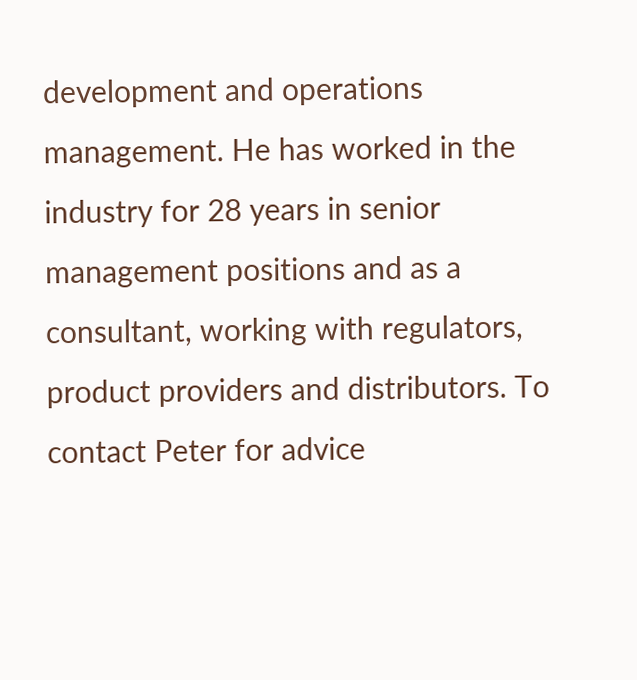development and operations management. He has worked in the industry for 28 years in senior management positions and as a consultant, working with regulators, product providers and distributors. To contact Peter for advice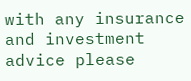with any insurance and investment advice please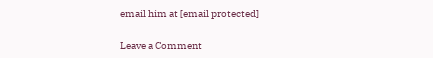email him at [email protected]

Leave a Comment